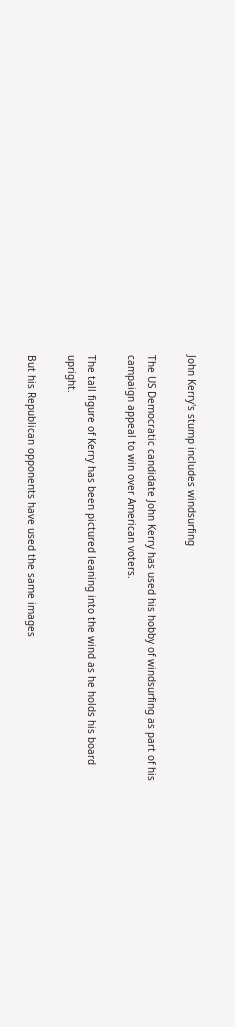John Kerry's stump includes windsurfing

The US Democratic candidate John Kerry has used his hobby of windsurfing as part of his campaign appeal to win over American voters.

The tall figure of Kerry has been pictured leaning into the wind as he holds his board upright.

But his Republican opponents have used the same images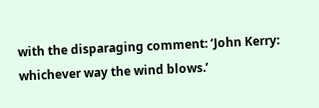with the disparaging comment: ‘John Kerry: whichever way the wind blows.’